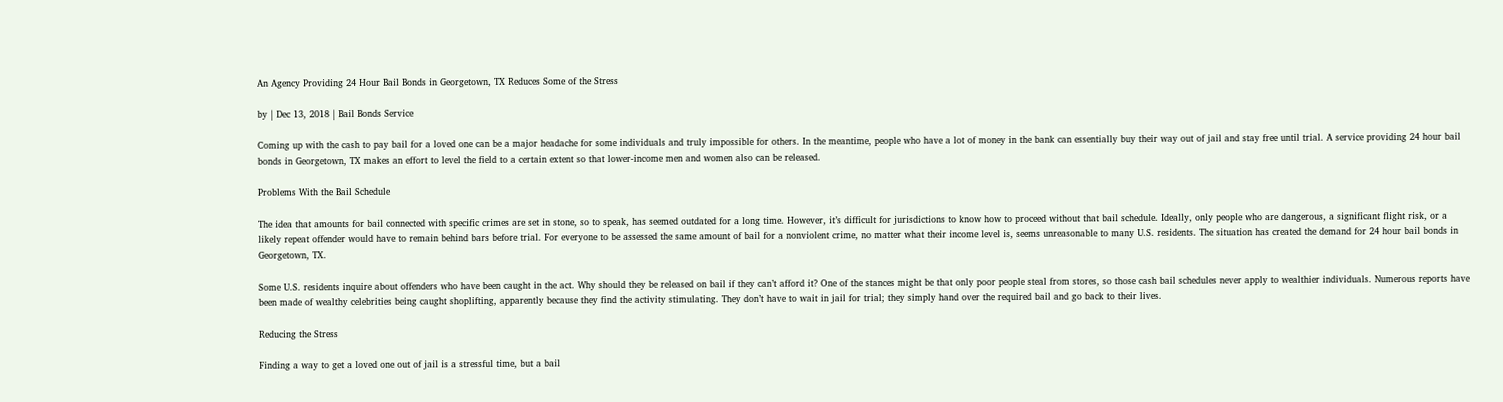An Agency Providing 24 Hour Bail Bonds in Georgetown, TX Reduces Some of the Stress

by | Dec 13, 2018 | Bail Bonds Service

Coming up with the cash to pay bail for a loved one can be a major headache for some individuals and truly impossible for others. In the meantime, people who have a lot of money in the bank can essentially buy their way out of jail and stay free until trial. A service providing 24 hour bail bonds in Georgetown, TX makes an effort to level the field to a certain extent so that lower-income men and women also can be released.

Problems With the Bail Schedule

The idea that amounts for bail connected with specific crimes are set in stone, so to speak, has seemed outdated for a long time. However, it’s difficult for jurisdictions to know how to proceed without that bail schedule. Ideally, only people who are dangerous, a significant flight risk, or a likely repeat offender would have to remain behind bars before trial. For everyone to be assessed the same amount of bail for a nonviolent crime, no matter what their income level is, seems unreasonable to many U.S. residents. The situation has created the demand for 24 hour bail bonds in Georgetown, TX.

Some U.S. residents inquire about offenders who have been caught in the act. Why should they be released on bail if they can’t afford it? One of the stances might be that only poor people steal from stores, so those cash bail schedules never apply to wealthier individuals. Numerous reports have been made of wealthy celebrities being caught shoplifting, apparently because they find the activity stimulating. They don’t have to wait in jail for trial; they simply hand over the required bail and go back to their lives.

Reducing the Stress

Finding a way to get a loved one out of jail is a stressful time, but a bail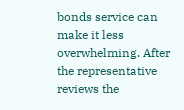bonds service can make it less overwhelming. After the representative reviews the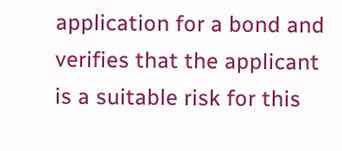application for a bond and verifies that the applicant is a suitable risk for this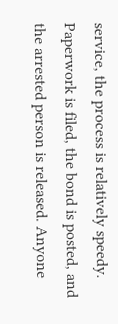service, the process is relatively speedy. Paperwork is filed, the bond is posted, and the arrested person is released. Anyone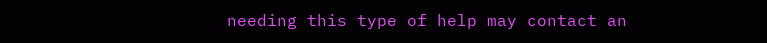needing this type of help may contact an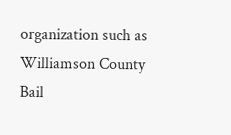organization such as Williamson County Bail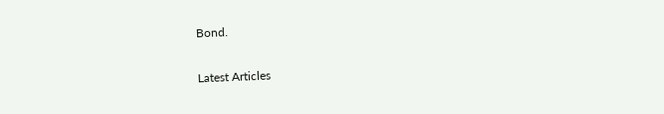Bond.

Latest Articles